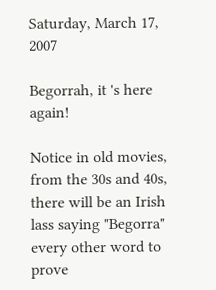Saturday, March 17, 2007

Begorrah, it 's here again!

Notice in old movies, from the 30s and 40s, there will be an Irish lass saying "Begorra" every other word to prove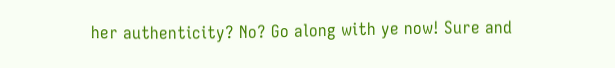her authenticity? No? Go along with ye now! Sure and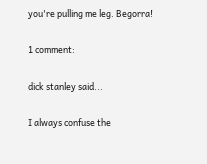you're pulling me leg. Begorra!

1 comment:

dick stanley said...

I always confuse the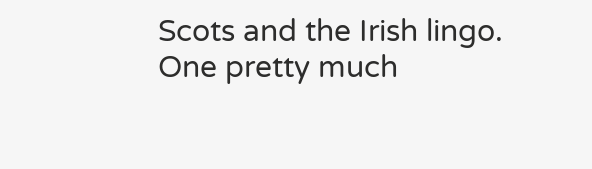Scots and the Irish lingo. One pretty much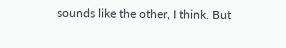sounds like the other, I think. But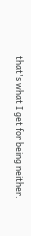that's what I get for being neither.